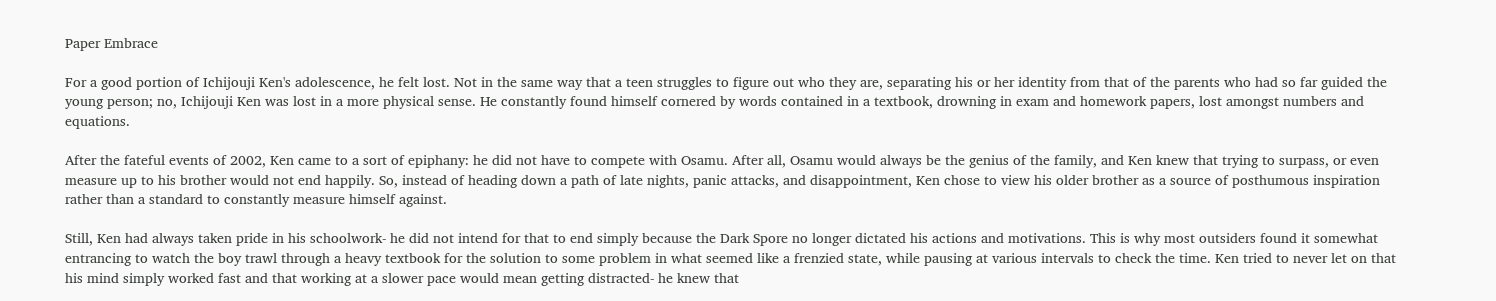Paper Embrace

For a good portion of Ichijouji Ken's adolescence, he felt lost. Not in the same way that a teen struggles to figure out who they are, separating his or her identity from that of the parents who had so far guided the young person; no, Ichijouji Ken was lost in a more physical sense. He constantly found himself cornered by words contained in a textbook, drowning in exam and homework papers, lost amongst numbers and equations.

After the fateful events of 2002, Ken came to a sort of epiphany: he did not have to compete with Osamu. After all, Osamu would always be the genius of the family, and Ken knew that trying to surpass, or even measure up to his brother would not end happily. So, instead of heading down a path of late nights, panic attacks, and disappointment, Ken chose to view his older brother as a source of posthumous inspiration rather than a standard to constantly measure himself against.

Still, Ken had always taken pride in his schoolwork- he did not intend for that to end simply because the Dark Spore no longer dictated his actions and motivations. This is why most outsiders found it somewhat entrancing to watch the boy trawl through a heavy textbook for the solution to some problem in what seemed like a frenzied state, while pausing at various intervals to check the time. Ken tried to never let on that his mind simply worked fast and that working at a slower pace would mean getting distracted- he knew that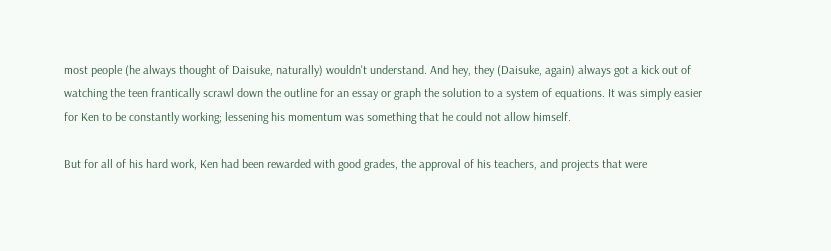most people (he always thought of Daisuke, naturally) wouldn't understand. And hey, they (Daisuke, again) always got a kick out of watching the teen frantically scrawl down the outline for an essay or graph the solution to a system of equations. It was simply easier for Ken to be constantly working; lessening his momentum was something that he could not allow himself.

But for all of his hard work, Ken had been rewarded with good grades, the approval of his teachers, and projects that were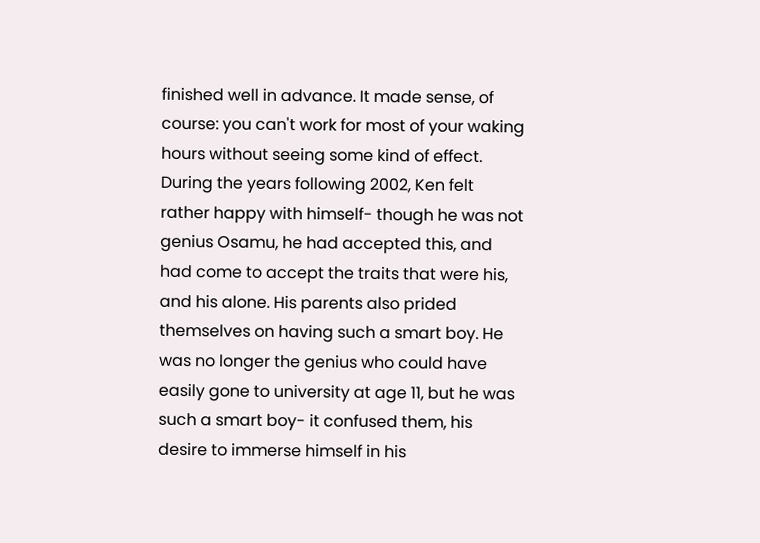finished well in advance. It made sense, of course: you can't work for most of your waking hours without seeing some kind of effect. During the years following 2002, Ken felt rather happy with himself- though he was not genius Osamu, he had accepted this, and had come to accept the traits that were his, and his alone. His parents also prided themselves on having such a smart boy. He was no longer the genius who could have easily gone to university at age 11, but he was such a smart boy- it confused them, his desire to immerse himself in his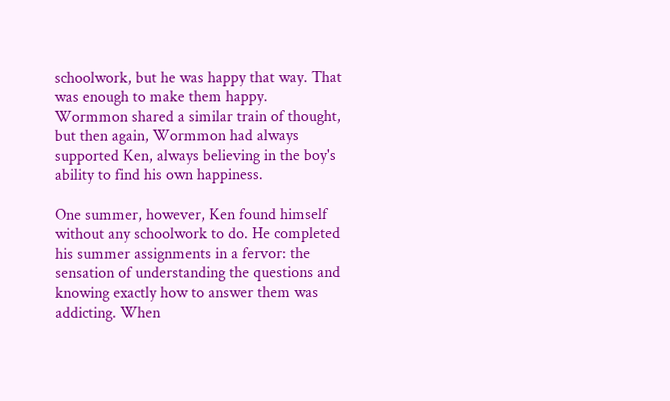schoolwork, but he was happy that way. That was enough to make them happy. Wormmon shared a similar train of thought, but then again, Wormmon had always supported Ken, always believing in the boy's ability to find his own happiness.

One summer, however, Ken found himself without any schoolwork to do. He completed his summer assignments in a fervor: the sensation of understanding the questions and knowing exactly how to answer them was addicting. When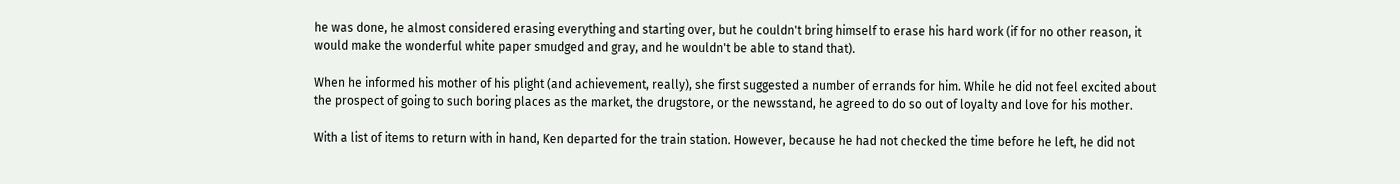he was done, he almost considered erasing everything and starting over, but he couldn't bring himself to erase his hard work (if for no other reason, it would make the wonderful white paper smudged and gray, and he wouldn't be able to stand that).

When he informed his mother of his plight (and achievement, really), she first suggested a number of errands for him. While he did not feel excited about the prospect of going to such boring places as the market, the drugstore, or the newsstand, he agreed to do so out of loyalty and love for his mother.

With a list of items to return with in hand, Ken departed for the train station. However, because he had not checked the time before he left, he did not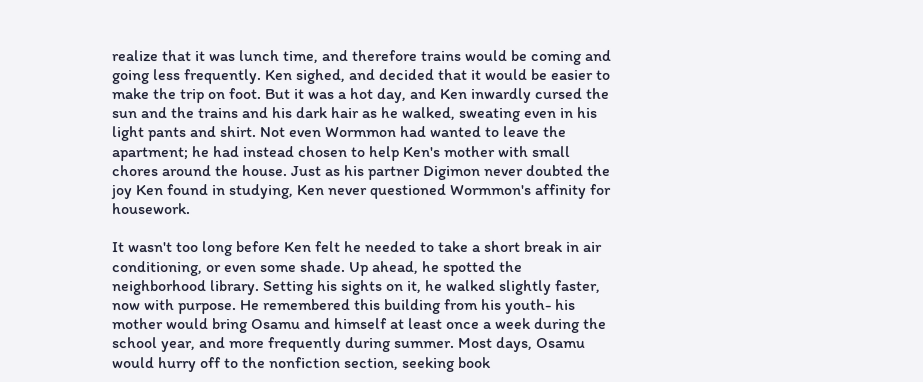realize that it was lunch time, and therefore trains would be coming and going less frequently. Ken sighed, and decided that it would be easier to make the trip on foot. But it was a hot day, and Ken inwardly cursed the sun and the trains and his dark hair as he walked, sweating even in his light pants and shirt. Not even Wormmon had wanted to leave the apartment; he had instead chosen to help Ken's mother with small chores around the house. Just as his partner Digimon never doubted the joy Ken found in studying, Ken never questioned Wormmon's affinity for housework.

It wasn't too long before Ken felt he needed to take a short break in air conditioning, or even some shade. Up ahead, he spotted the neighborhood library. Setting his sights on it, he walked slightly faster, now with purpose. He remembered this building from his youth- his mother would bring Osamu and himself at least once a week during the school year, and more frequently during summer. Most days, Osamu would hurry off to the nonfiction section, seeking book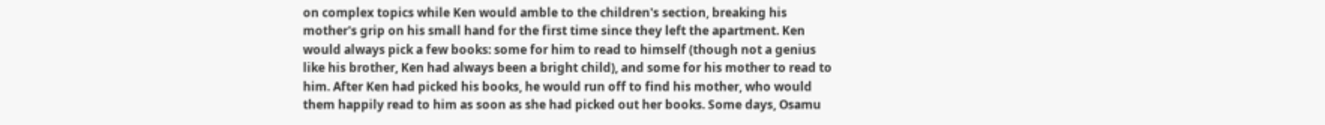on complex topics while Ken would amble to the children's section, breaking his mother's grip on his small hand for the first time since they left the apartment. Ken would always pick a few books: some for him to read to himself (though not a genius like his brother, Ken had always been a bright child), and some for his mother to read to him. After Ken had picked his books, he would run off to find his mother, who would them happily read to him as soon as she had picked out her books. Some days, Osamu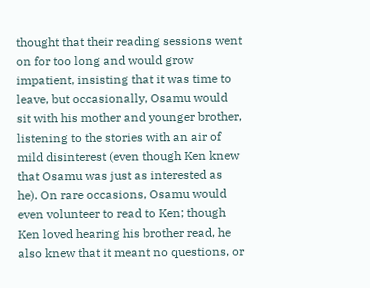thought that their reading sessions went on for too long and would grow impatient, insisting that it was time to leave, but occasionally, Osamu would sit with his mother and younger brother, listening to the stories with an air of mild disinterest (even though Ken knew that Osamu was just as interested as he). On rare occasions, Osamu would even volunteer to read to Ken; though Ken loved hearing his brother read, he also knew that it meant no questions, or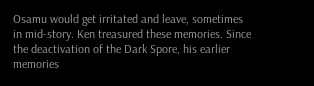Osamu would get irritated and leave, sometimes in mid-story. Ken treasured these memories. Since the deactivation of the Dark Spore, his earlier memories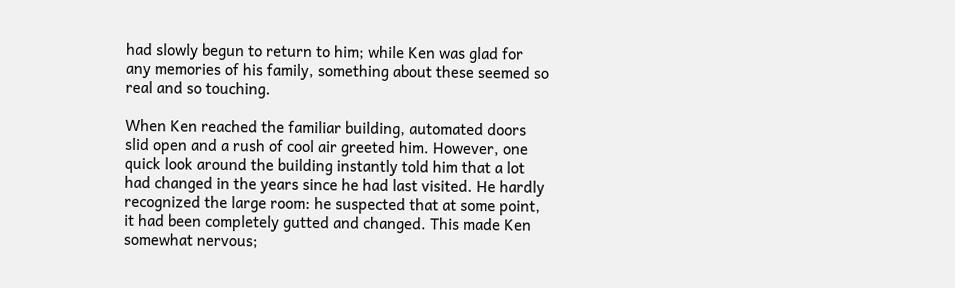had slowly begun to return to him; while Ken was glad for any memories of his family, something about these seemed so real and so touching.

When Ken reached the familiar building, automated doors slid open and a rush of cool air greeted him. However, one quick look around the building instantly told him that a lot had changed in the years since he had last visited. He hardly recognized the large room: he suspected that at some point, it had been completely gutted and changed. This made Ken somewhat nervous;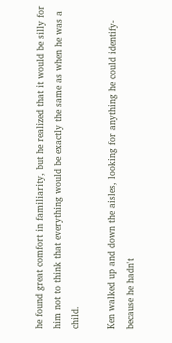he found great comfort in familiarity, but he realized that it would be silly for him not to think that everything would be exactly the same as when he was a child.

Ken walked up and down the aisles, looking for anything he could identify- because he hadn't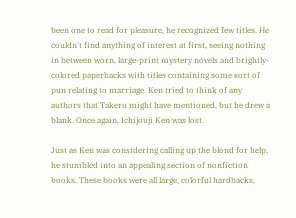been one to read for pleasure, he recognized few titles. He couldn't find anything of interest at first, seeing nothing in between worn, large-print mystery novels and brightly-colored paperbacks with titles containing some sort of pun relating to marriage. Ken tried to think of any authors that Takeru might have mentioned, but he drew a blank. Once again, Ichijouji Ken was lost.

Just as Ken was considering calling up the blond for help, he stumbled into an appealing section of nonfiction books. These books were all large, colorful hardbacks,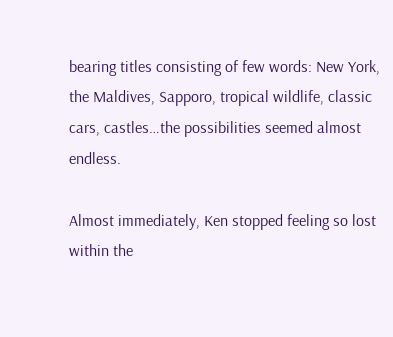bearing titles consisting of few words: New York, the Maldives, Sapporo, tropical wildlife, classic cars, castles…the possibilities seemed almost endless.

Almost immediately, Ken stopped feeling so lost within the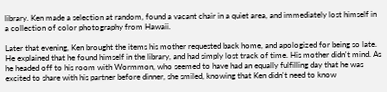library. Ken made a selection at random, found a vacant chair in a quiet area, and immediately lost himself in a collection of color photography from Hawaii.

Later that evening, Ken brought the items his mother requested back home, and apologized for being so late. He explained that he found himself in the library, and had simply lost track of time. His mother didn't mind. As he headed off to his room with Wormmon, who seemed to have had an equally fulfilling day that he was excited to share with his partner before dinner, she smiled, knowing that Ken didn't need to know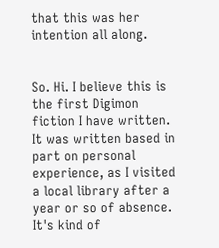that this was her intention all along.


So. Hi. I believe this is the first Digimon fiction I have written. It was written based in part on personal experience, as I visited a local library after a year or so of absence. It's kind of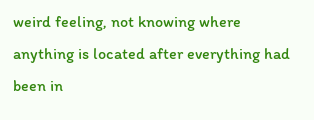weird feeling, not knowing where anything is located after everything had been in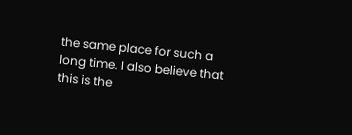the same place for such a long time. I also believe that this is the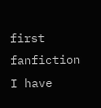first fanfiction I have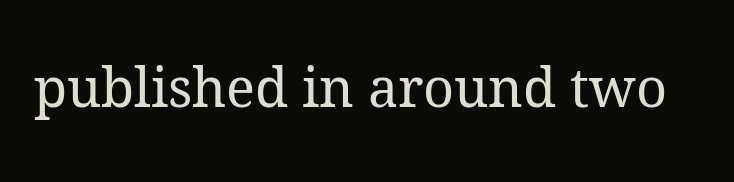published in around two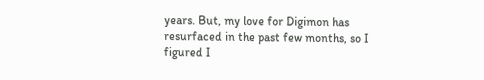years. But, my love for Digimon has resurfaced in the past few months, so I figured I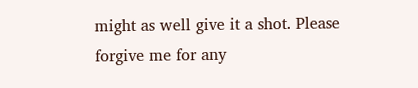might as well give it a shot. Please forgive me for any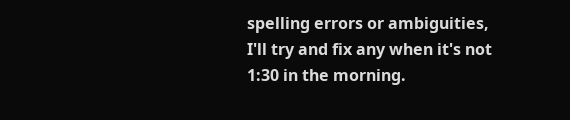spelling errors or ambiguities, I'll try and fix any when it's not 1:30 in the morning.